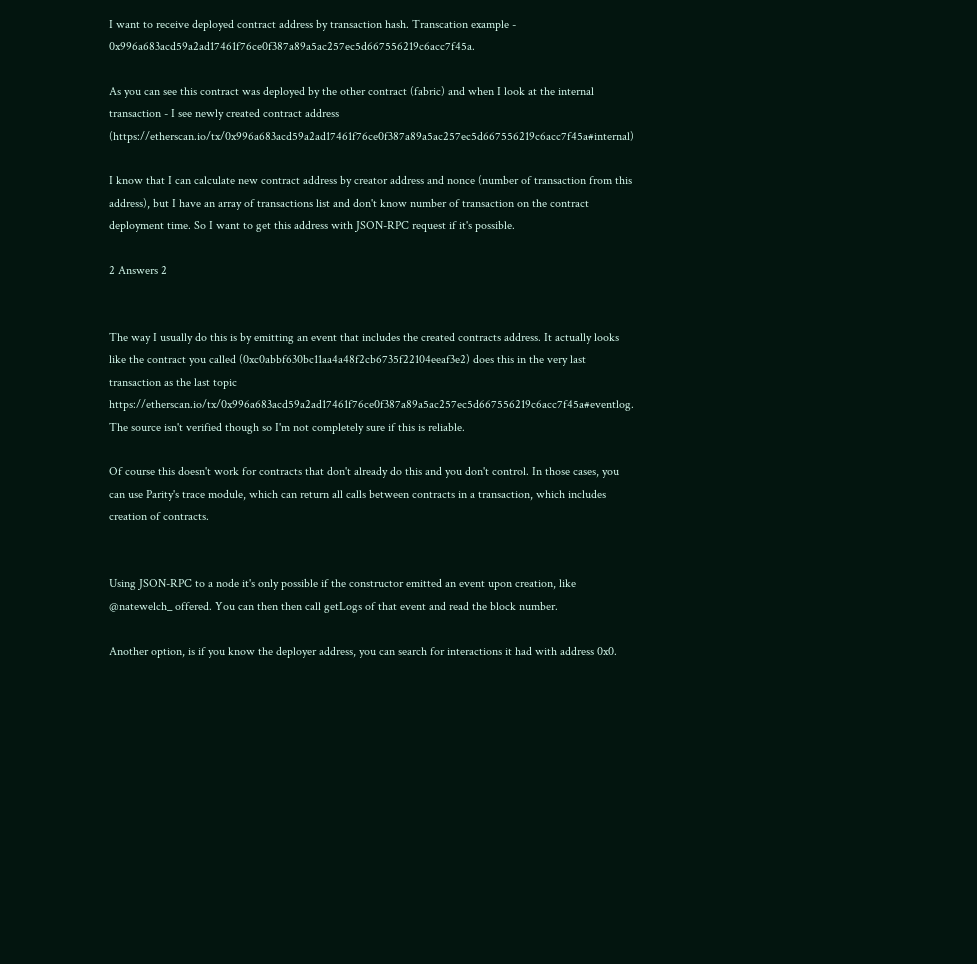I want to receive deployed contract address by transaction hash. Transcation example - 0x996a683acd59a2ad17461f76ce0f387a89a5ac257ec5d667556219c6acc7f45a.

As you can see this contract was deployed by the other contract (fabric) and when I look at the internal transaction - I see newly created contract address (https://etherscan.io/tx/0x996a683acd59a2ad17461f76ce0f387a89a5ac257ec5d667556219c6acc7f45a#internal)

I know that I can calculate new contract address by creator address and nonce (number of transaction from this address), but I have an array of transactions list and don't know number of transaction on the contract deployment time. So I want to get this address with JSON-RPC request if it's possible.

2 Answers 2


The way I usually do this is by emitting an event that includes the created contracts address. It actually looks like the contract you called (0xc0abbf630bc11aa4a48f2cb6735f22104eeaf3e2) does this in the very last transaction as the last topic https://etherscan.io/tx/0x996a683acd59a2ad17461f76ce0f387a89a5ac257ec5d667556219c6acc7f45a#eventlog. The source isn't verified though so I'm not completely sure if this is reliable.

Of course this doesn't work for contracts that don't already do this and you don't control. In those cases, you can use Parity's trace module, which can return all calls between contracts in a transaction, which includes creation of contracts.


Using JSON-RPC to a node it's only possible if the constructor emitted an event upon creation, like @natewelch_ offered. You can then then call getLogs of that event and read the block number.

Another option, is if you know the deployer address, you can search for interactions it had with address 0x0.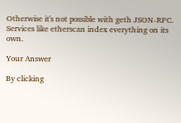Otherwise it's not possible with geth JSON-RPC. Services like etherscan index everything on its own.

Your Answer

By clicking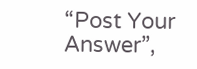“Post Your Answer”,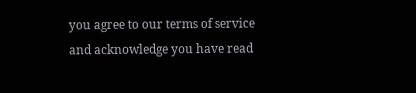you agree to our terms of service and acknowledge you have read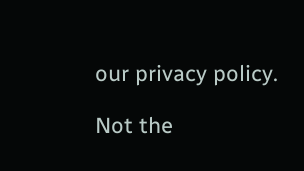our privacy policy.

Not the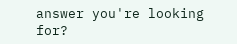answer you're looking for?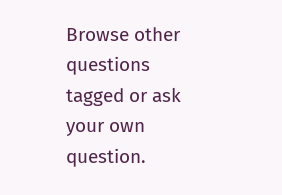Browse other questions tagged or ask your own question.